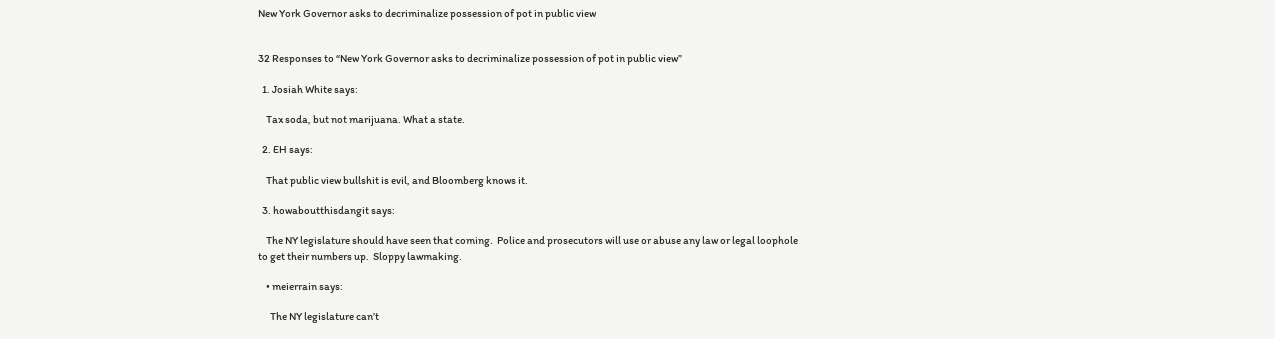New York Governor asks to decriminalize possession of pot in public view


32 Responses to “New York Governor asks to decriminalize possession of pot in public view”

  1. Josiah White says:

    Tax soda, but not marijuana. What a state.

  2. EH says:

    That public view bullshit is evil, and Bloomberg knows it.

  3. howaboutthisdangit says:

    The NY legislature should have seen that coming.  Police and prosecutors will use or abuse any law or legal loophole to get their numbers up.  Sloppy lawmaking.

    • meierrain says:

      The NY legislature can’t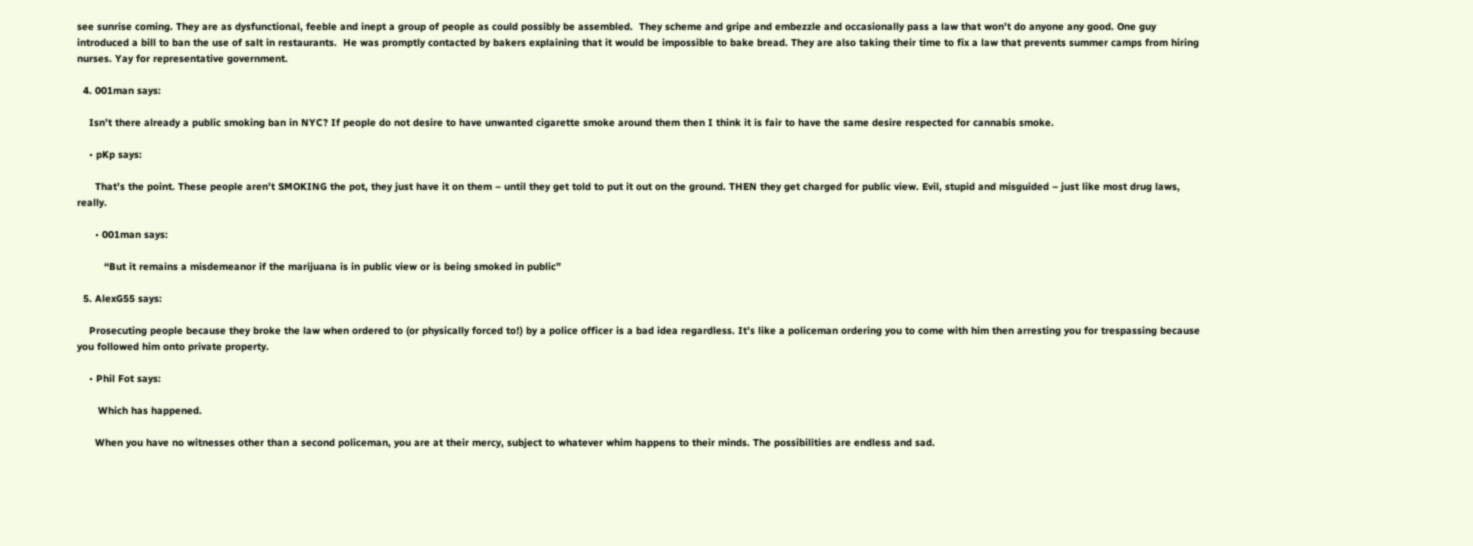see sunrise coming. They are as dysfunctional, feeble and inept a group of people as could possibly be assembled.  They scheme and gripe and embezzle and occasionally pass a law that won’t do anyone any good. One guy introduced a bill to ban the use of salt in restaurants.  He was promptly contacted by bakers explaining that it would be impossible to bake bread. They are also taking their time to fix a law that prevents summer camps from hiring nurses. Yay for representative government.

  4. 001man says:

    Isn’t there already a public smoking ban in NYC? If people do not desire to have unwanted cigarette smoke around them then I think it is fair to have the same desire respected for cannabis smoke.

    • pKp says:

      That’s the point. These people aren’t SMOKING the pot, they just have it on them – until they get told to put it out on the ground. THEN they get charged for public view. Evil, stupid and misguided – just like most drug laws, really.

      • 001man says:

         “But it remains a misdemeanor if the marijuana is in public view or is being smoked in public”

  5. AlexG55 says:

    Prosecuting people because they broke the law when ordered to (or physically forced to!) by a police officer is a bad idea regardless. It’s like a policeman ordering you to come with him then arresting you for trespassing because you followed him onto private property.

    • Phil Fot says:

       Which has happened.

      When you have no witnesses other than a second policeman, you are at their mercy, subject to whatever whim happens to their minds. The possibilities are endless and sad.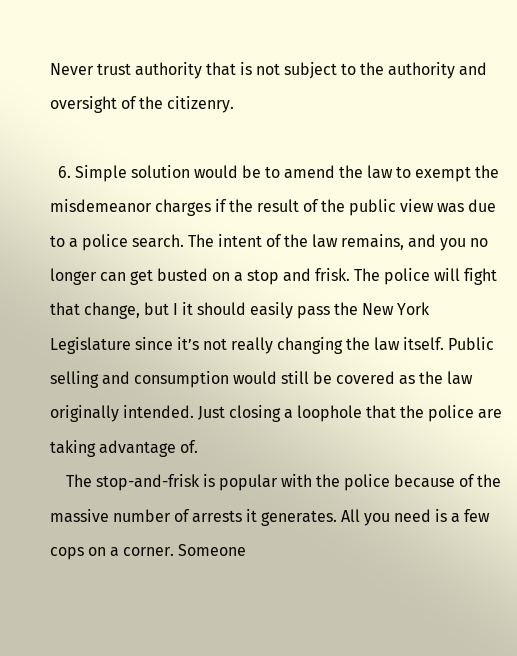Never trust authority that is not subject to the authority and oversight of the citizenry.

  6. Simple solution would be to amend the law to exempt the misdemeanor charges if the result of the public view was due to a police search. The intent of the law remains, and you no longer can get busted on a stop and frisk. The police will fight that change, but I it should easily pass the New York Legislature since it’s not really changing the law itself. Public selling and consumption would still be covered as the law originally intended. Just closing a loophole that the police are taking advantage of.
    The stop-and-frisk is popular with the police because of the massive number of arrests it generates. All you need is a few cops on a corner. Someone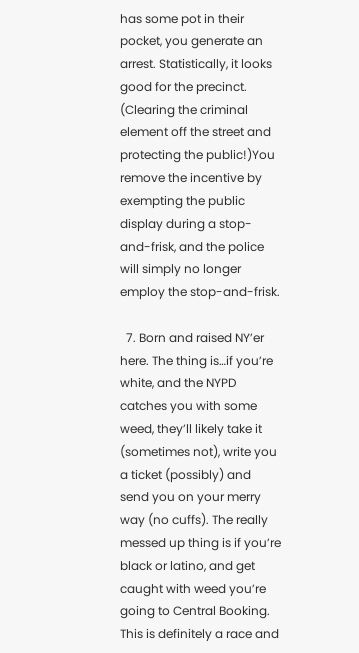has some pot in their pocket, you generate an arrest. Statistically, it looks good for the precinct. (Clearing the criminal element off the street and protecting the public!)You remove the incentive by exempting the public display during a stop-and-frisk, and the police will simply no longer employ the stop-and-frisk.

  7. Born and raised NY’er here. The thing is…if you’re white, and the NYPD catches you with some weed, they’ll likely take it (sometimes not), write you a ticket (possibly) and send you on your merry way (no cuffs). The really messed up thing is if you’re black or latino, and get caught with weed you’re going to Central Booking. This is definitely a race and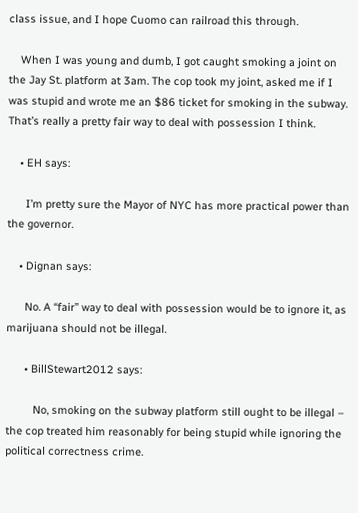class issue, and I hope Cuomo can railroad this through.

    When I was young and dumb, I got caught smoking a joint on the Jay St. platform at 3am. The cop took my joint, asked me if I was stupid and wrote me an $86 ticket for smoking in the subway.  That’s really a pretty fair way to deal with possession I think.

    • EH says:

      I’m pretty sure the Mayor of NYC has more practical power than the governor.

    • Dignan says:

      No. A “fair” way to deal with possession would be to ignore it, as marijuana should not be illegal.

      • BillStewart2012 says:

         No, smoking on the subway platform still ought to be illegal – the cop treated him reasonably for being stupid while ignoring the political correctness crime.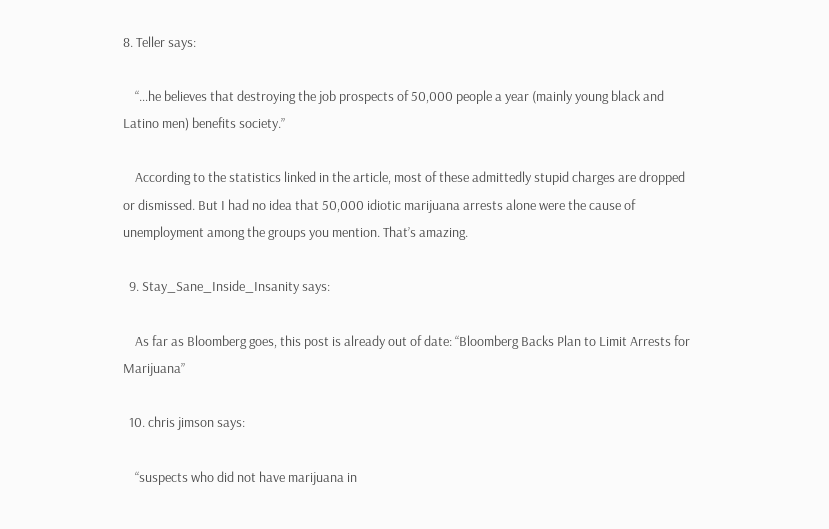8. Teller says:

    “…he believes that destroying the job prospects of 50,000 people a year (mainly young black and Latino men) benefits society.”

    According to the statistics linked in the article, most of these admittedly stupid charges are dropped or dismissed. But I had no idea that 50,000 idiotic marijuana arrests alone were the cause of unemployment among the groups you mention. That’s amazing.

  9. Stay_Sane_Inside_Insanity says:

    As far as Bloomberg goes, this post is already out of date: “Bloomberg Backs Plan to Limit Arrests for Marijuana”

  10. chris jimson says:

    “suspects who did not have marijuana in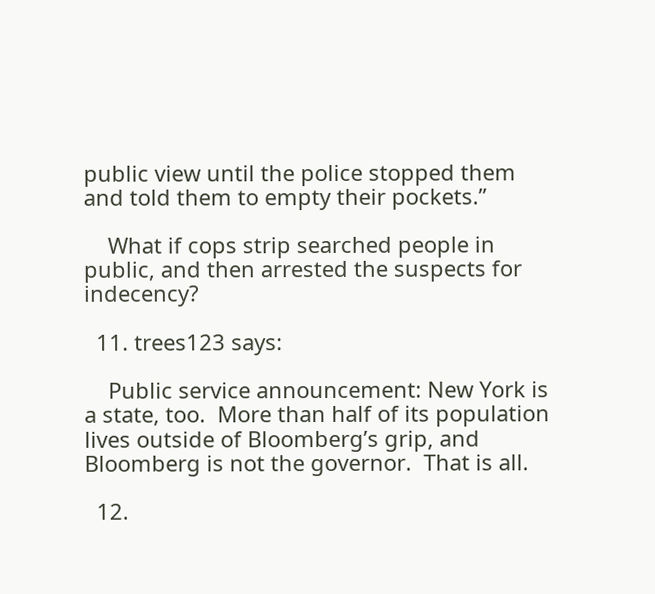public view until the police stopped them and told them to empty their pockets.”

    What if cops strip searched people in public, and then arrested the suspects for indecency?

  11. trees123 says:

    Public service announcement: New York is a state, too.  More than half of its population lives outside of Bloomberg’s grip, and Bloomberg is not the governor.  That is all.

  12.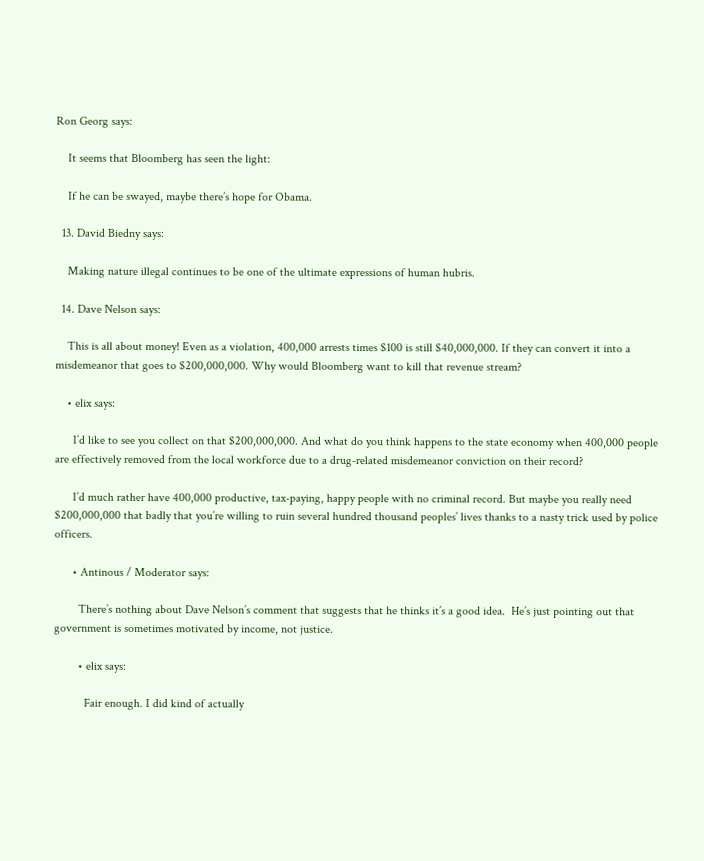Ron Georg says:

    It seems that Bloomberg has seen the light:

    If he can be swayed, maybe there’s hope for Obama.

  13. David Biedny says:

    Making nature illegal continues to be one of the ultimate expressions of human hubris.

  14. Dave Nelson says:

    This is all about money! Even as a violation, 400,000 arrests times $100 is still $40,000,000. If they can convert it into a misdemeanor that goes to $200,000,000. Why would Bloomberg want to kill that revenue stream?

    • elix says:

      I’d like to see you collect on that $200,000,000. And what do you think happens to the state economy when 400,000 people are effectively removed from the local workforce due to a drug-related misdemeanor conviction on their record?

      I’d much rather have 400,000 productive, tax-paying, happy people with no criminal record. But maybe you really need $200,000,000 that badly that you’re willing to ruin several hundred thousand peoples’ lives thanks to a nasty trick used by police officers.

      • Antinous / Moderator says:

        There’s nothing about Dave Nelson’s comment that suggests that he thinks it’s a good idea.  He’s just pointing out that government is sometimes motivated by income, not justice.

        • elix says:

          Fair enough. I did kind of actually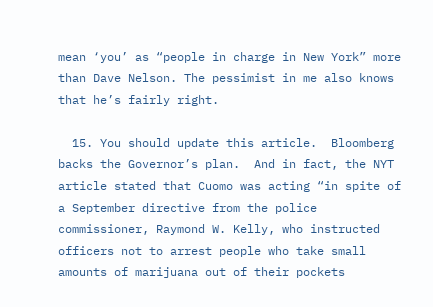mean ‘you’ as “people in charge in New York” more than Dave Nelson. The pessimist in me also knows that he’s fairly right.

  15. You should update this article.  Bloomberg backs the Governor’s plan.  And in fact, the NYT article stated that Cuomo was acting “in spite of a September directive from the police commissioner, Raymond W. Kelly, who instructed officers not to arrest people who take small amounts of marijuana out of their pockets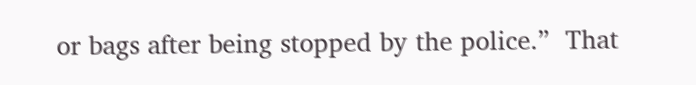or bags after being stopped by the police.”  That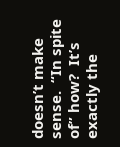doesn’t make sense.  “In spite of” how?  It’s exactly the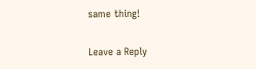same thing!

Leave a Reply